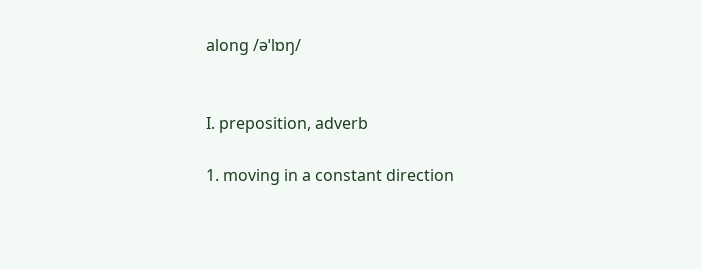along /əˈlɒŋ/


I. preposition, adverb

1. moving in a constant direction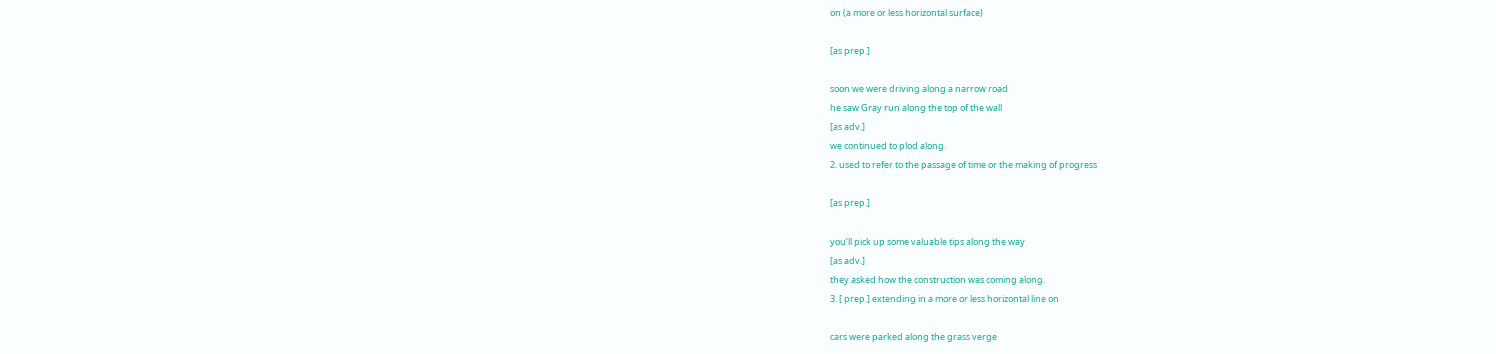on (a more or less horizontal surface)

[as prep.]

soon we were driving along a narrow road
he saw Gray run along the top of the wall
[as adv.]
we continued to plod along.
2. used to refer to the passage of time or the making of progress

[as prep.]

you’ll pick up some valuable tips along the way
[as adv.]
they asked how the construction was coming along.
3. [ prep.] extending in a more or less horizontal line on

cars were parked along the grass verge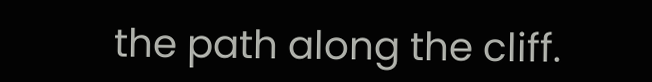the path along the cliff.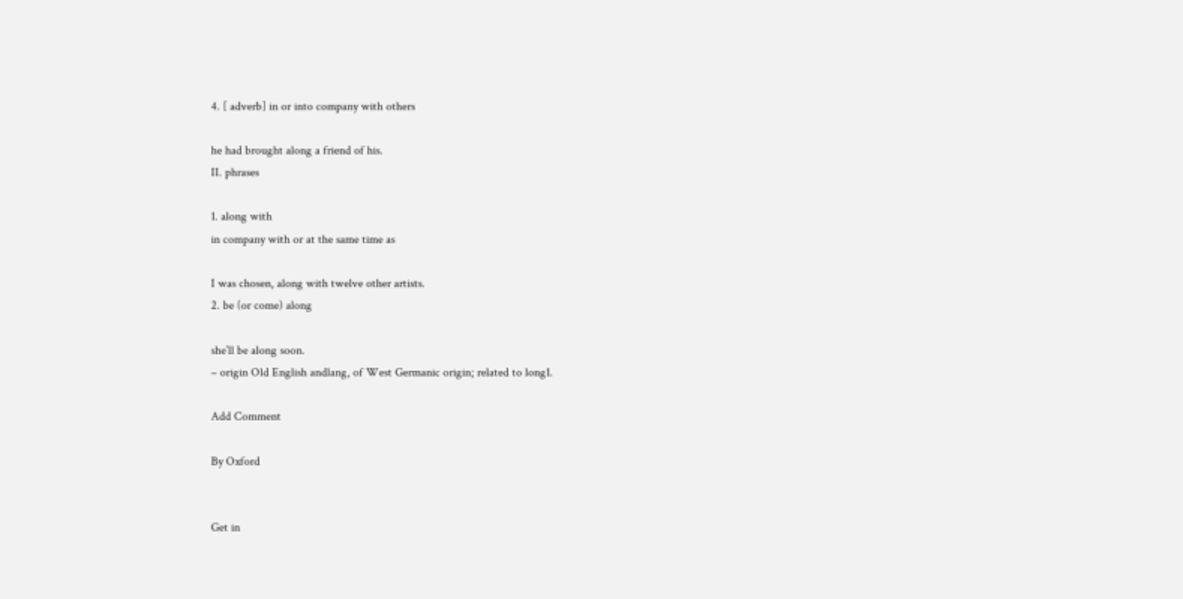4. [ adverb] in or into company with others

he had brought along a friend of his.
II. phrases

1. along with
in company with or at the same time as

I was chosen, along with twelve other artists.
2. be (or come) along

she’ll be along soon.
– origin Old English andlang, of West Germanic origin; related to long1.

Add Comment

By Oxford


Get in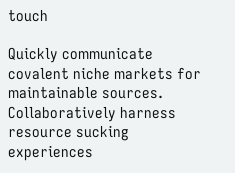touch

Quickly communicate covalent niche markets for maintainable sources. Collaboratively harness resource sucking experiences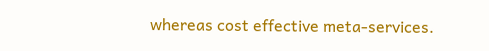whereas cost effective meta-services.